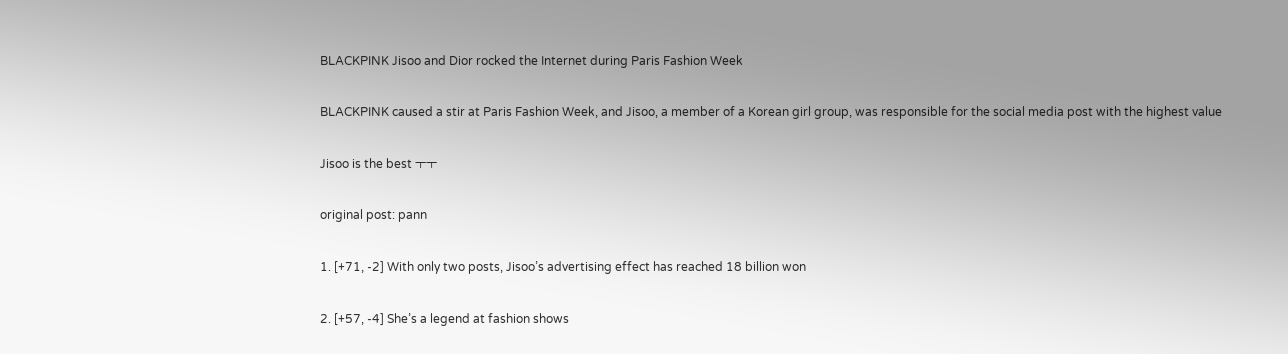BLACKPINK Jisoo and Dior rocked the Internet during Paris Fashion Week

BLACKPINK caused a stir at Paris Fashion Week, and Jisoo, a member of a Korean girl group, was responsible for the social media post with the highest value

Jisoo is the best ㅜㅜ

original post: pann

1. [+71, -2] With only two posts, Jisoo’s advertising effect has reached 18 billion won

2. [+57, -4] She’s a legend at fashion shows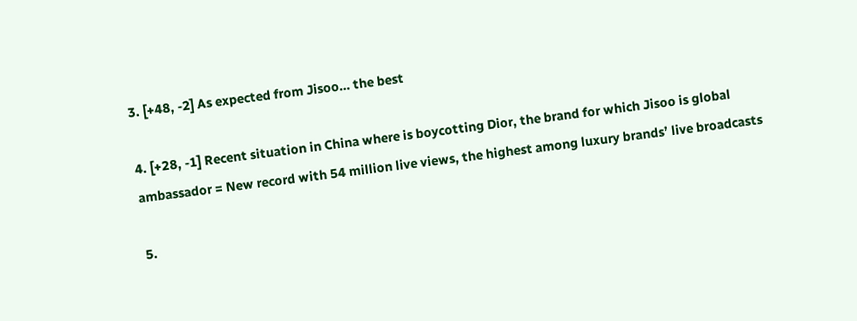3. [+48, -2] As expected from Jisoo… the best

4. [+28, -1] Recent situation in China where is boycotting Dior, the brand for which Jisoo is global ambassador = New record with 54 million live views, the highest among luxury brands’ live broadcasts

5.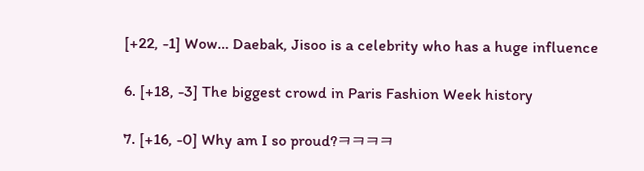[+22, -1] Wow… Daebak, Jisoo is a celebrity who has a huge influence

6. [+18, -3] The biggest crowd in Paris Fashion Week history

7. [+16, -0] Why am I so proud?ㅋㅋㅋㅋ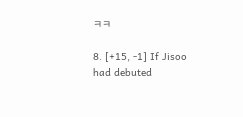ㅋㅋ

8. [+15, -1] If Jisoo had debuted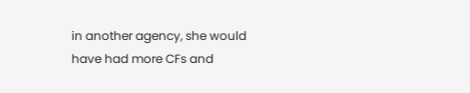in another agency, she would have had more CFs and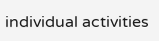individual activities